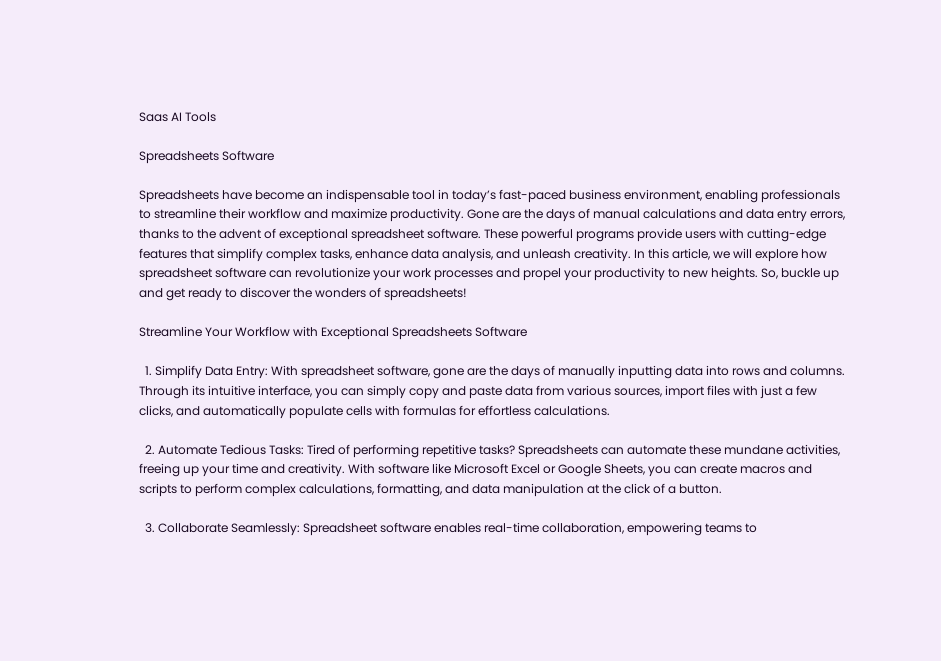Saas AI Tools

Spreadsheets Software

Spreadsheets have become an indispensable tool in today’s fast-paced business environment, enabling professionals to streamline their workflow and maximize productivity. Gone are the days of manual calculations and data entry errors, thanks to the advent of exceptional spreadsheet software. These powerful programs provide users with cutting-edge features that simplify complex tasks, enhance data analysis, and unleash creativity. In this article, we will explore how spreadsheet software can revolutionize your work processes and propel your productivity to new heights. So, buckle up and get ready to discover the wonders of spreadsheets!

Streamline Your Workflow with Exceptional Spreadsheets Software

  1. Simplify Data Entry: With spreadsheet software, gone are the days of manually inputting data into rows and columns. Through its intuitive interface, you can simply copy and paste data from various sources, import files with just a few clicks, and automatically populate cells with formulas for effortless calculations.

  2. Automate Tedious Tasks: Tired of performing repetitive tasks? Spreadsheets can automate these mundane activities, freeing up your time and creativity. With software like Microsoft Excel or Google Sheets, you can create macros and scripts to perform complex calculations, formatting, and data manipulation at the click of a button.

  3. Collaborate Seamlessly: Spreadsheet software enables real-time collaboration, empowering teams to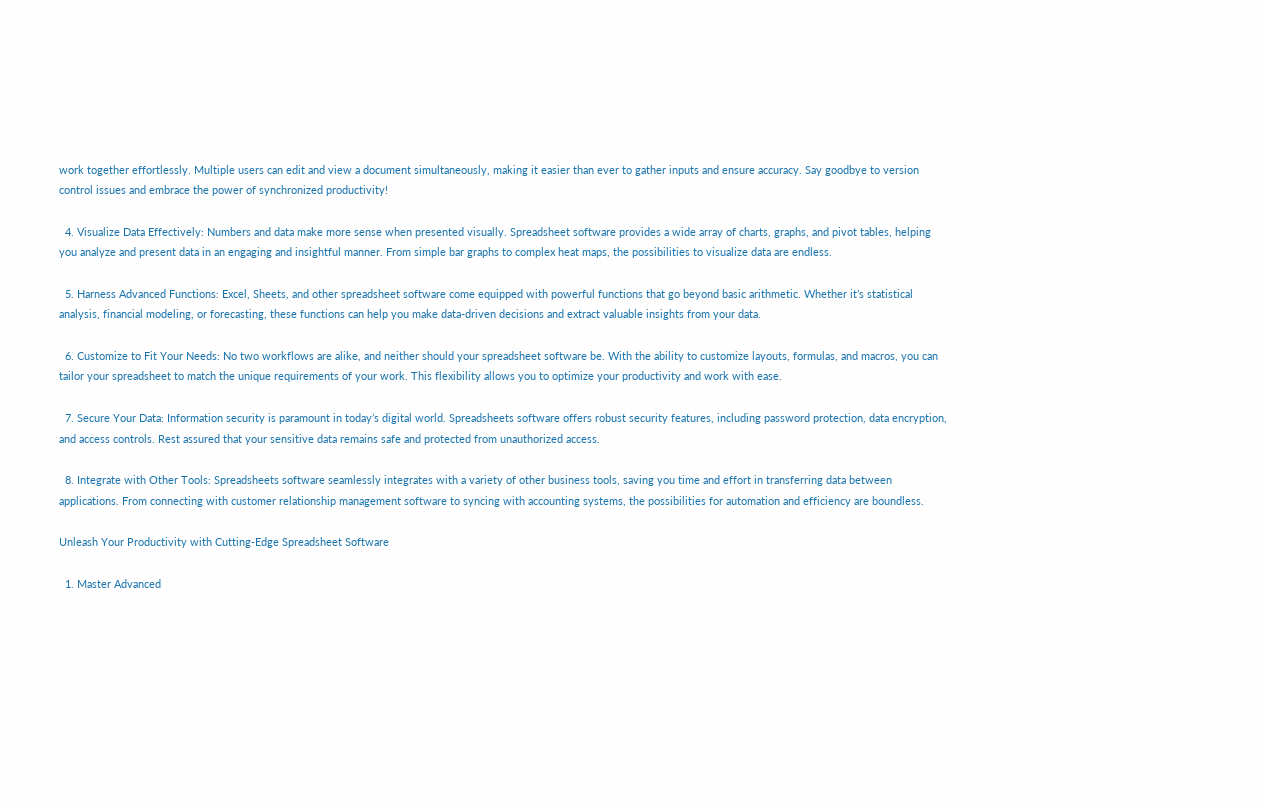work together effortlessly. Multiple users can edit and view a document simultaneously, making it easier than ever to gather inputs and ensure accuracy. Say goodbye to version control issues and embrace the power of synchronized productivity!

  4. Visualize Data Effectively: Numbers and data make more sense when presented visually. Spreadsheet software provides a wide array of charts, graphs, and pivot tables, helping you analyze and present data in an engaging and insightful manner. From simple bar graphs to complex heat maps, the possibilities to visualize data are endless.

  5. Harness Advanced Functions: Excel, Sheets, and other spreadsheet software come equipped with powerful functions that go beyond basic arithmetic. Whether it’s statistical analysis, financial modeling, or forecasting, these functions can help you make data-driven decisions and extract valuable insights from your data.

  6. Customize to Fit Your Needs: No two workflows are alike, and neither should your spreadsheet software be. With the ability to customize layouts, formulas, and macros, you can tailor your spreadsheet to match the unique requirements of your work. This flexibility allows you to optimize your productivity and work with ease.

  7. Secure Your Data: Information security is paramount in today’s digital world. Spreadsheets software offers robust security features, including password protection, data encryption, and access controls. Rest assured that your sensitive data remains safe and protected from unauthorized access.

  8. Integrate with Other Tools: Spreadsheets software seamlessly integrates with a variety of other business tools, saving you time and effort in transferring data between applications. From connecting with customer relationship management software to syncing with accounting systems, the possibilities for automation and efficiency are boundless.

Unleash Your Productivity with Cutting-Edge Spreadsheet Software

  1. Master Advanced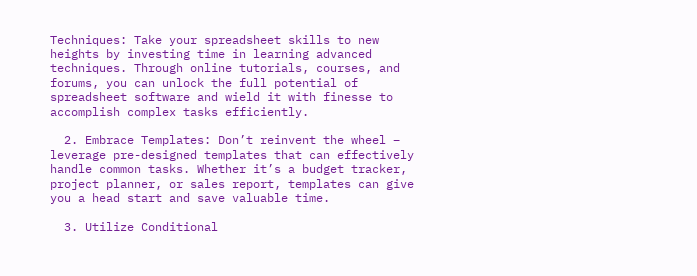Techniques: Take your spreadsheet skills to new heights by investing time in learning advanced techniques. Through online tutorials, courses, and forums, you can unlock the full potential of spreadsheet software and wield it with finesse to accomplish complex tasks efficiently.

  2. Embrace Templates: Don’t reinvent the wheel – leverage pre-designed templates that can effectively handle common tasks. Whether it’s a budget tracker, project planner, or sales report, templates can give you a head start and save valuable time.

  3. Utilize Conditional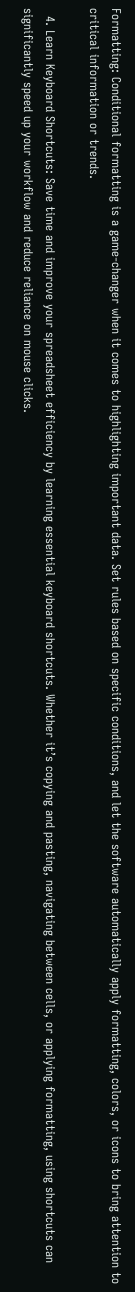Formatting: Conditional formatting is a game-changer when it comes to highlighting important data. Set rules based on specific conditions, and let the software automatically apply formatting, colors, or icons to bring attention to critical information or trends.

  4. Learn Keyboard Shortcuts: Save time and improve your spreadsheet efficiency by learning essential keyboard shortcuts. Whether it’s copying and pasting, navigating between cells, or applying formatting, using shortcuts can significantly speed up your workflow and reduce reliance on mouse clicks.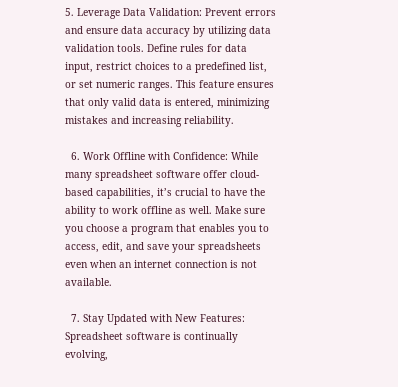5. Leverage Data Validation: Prevent errors and ensure data accuracy by utilizing data validation tools. Define rules for data input, restrict choices to a predefined list, or set numeric ranges. This feature ensures that only valid data is entered, minimizing mistakes and increasing reliability.

  6. Work Offline with Confidence: While many spreadsheet software offer cloud-based capabilities, it’s crucial to have the ability to work offline as well. Make sure you choose a program that enables you to access, edit, and save your spreadsheets even when an internet connection is not available.

  7. Stay Updated with New Features: Spreadsheet software is continually evolving,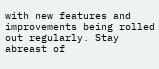with new features and improvements being rolled out regularly. Stay abreast of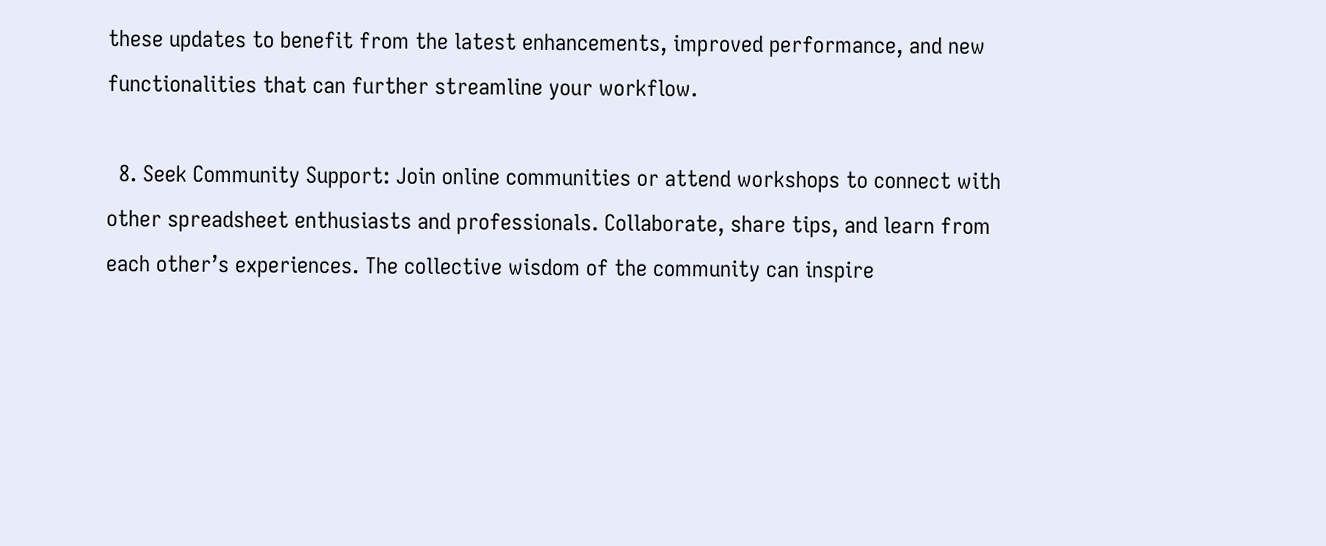these updates to benefit from the latest enhancements, improved performance, and new functionalities that can further streamline your workflow.

  8. Seek Community Support: Join online communities or attend workshops to connect with other spreadsheet enthusiasts and professionals. Collaborate, share tips, and learn from each other’s experiences. The collective wisdom of the community can inspire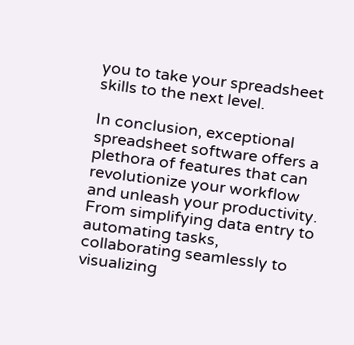you to take your spreadsheet skills to the next level.

In conclusion, exceptional spreadsheet software offers a plethora of features that can revolutionize your workflow and unleash your productivity. From simplifying data entry to automating tasks, collaborating seamlessly to visualizing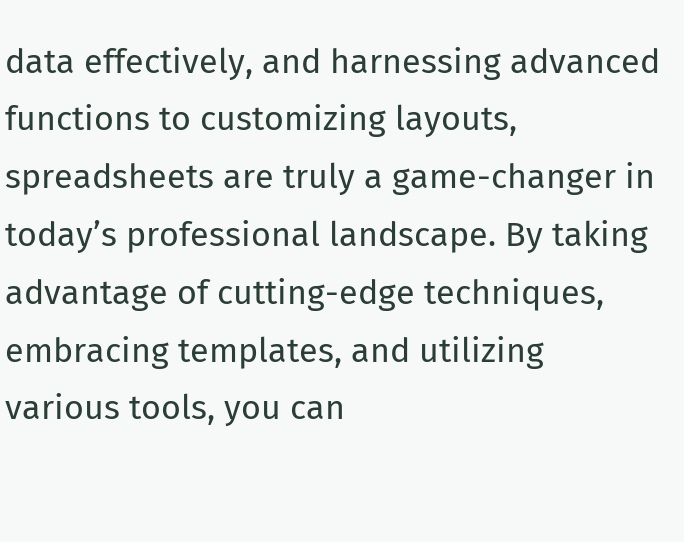data effectively, and harnessing advanced functions to customizing layouts, spreadsheets are truly a game-changer in today’s professional landscape. By taking advantage of cutting-edge techniques, embracing templates, and utilizing various tools, you can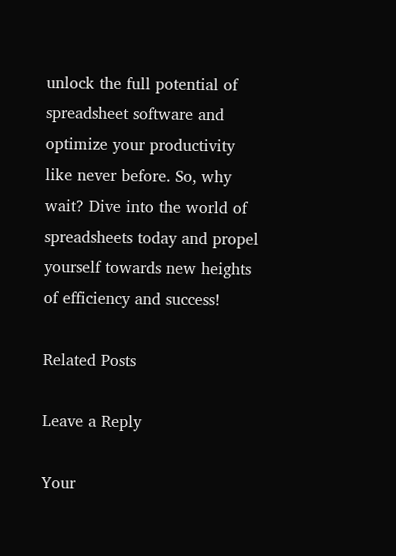unlock the full potential of spreadsheet software and optimize your productivity like never before. So, why wait? Dive into the world of spreadsheets today and propel yourself towards new heights of efficiency and success!

Related Posts

Leave a Reply

Your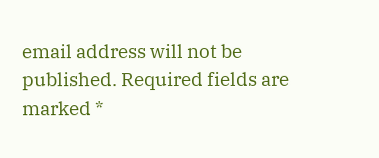email address will not be published. Required fields are marked *